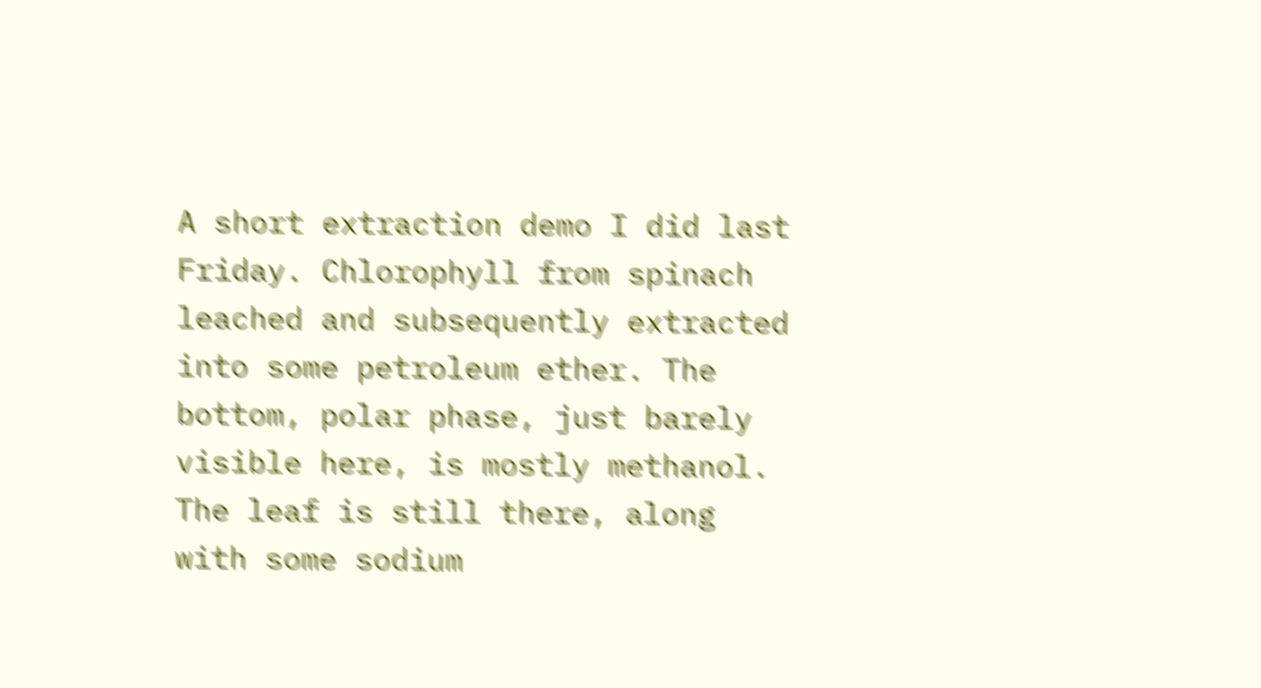A short extraction demo I did last Friday. Chlorophyll from spinach leached and subsequently extracted into some petroleum ether. The bottom, polar phase, just barely visible here, is mostly methanol. The leaf is still there, along with some sodium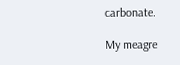carbonate.

My meagre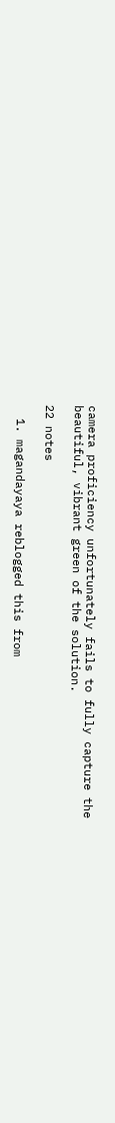camera proficiency unfortunately fails to fully capture the beautiful, vibrant green of the solution.

22 notes

  1. magandayaya reblogged this from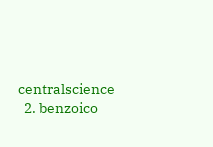centralscience
  2. benzoico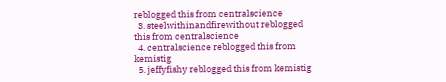reblogged this from centralscience
  3. steelwithinandfirewithout reblogged this from centralscience
  4. centralscience reblogged this from kemistig
  5. jeffyfishy reblogged this from kemistig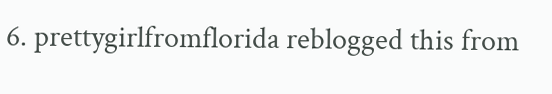6. prettygirlfromflorida reblogged this from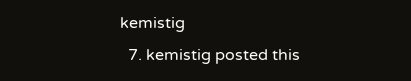kemistig
  7. kemistig posted this